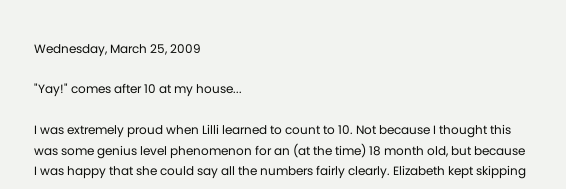Wednesday, March 25, 2009

"Yay!" comes after 10 at my house...

I was extremely proud when Lilli learned to count to 10. Not because I thought this was some genius level phenomenon for an (at the time) 18 month old, but because I was happy that she could say all the numbers fairly clearly. Elizabeth kept skipping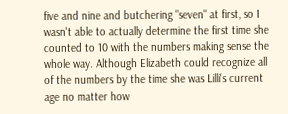five and nine and butchering "seven" at first, so I wasn't able to actually determine the first time she counted to 10 with the numbers making sense the whole way. Although Elizabeth could recognize all of the numbers by the time she was Lilli's current age no matter how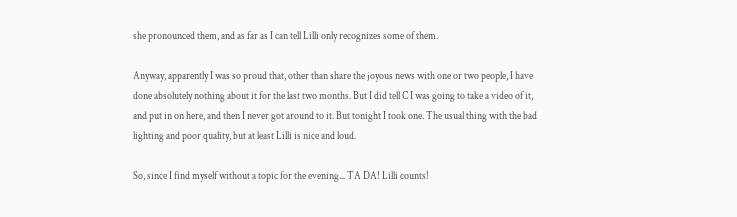she pronounced them, and as far as I can tell Lilli only recognizes some of them.

Anyway, apparently I was so proud that, other than share the joyous news with one or two people, I have done absolutely nothing about it for the last two months. But I did tell C I was going to take a video of it, and put in on here, and then I never got around to it. But tonight I took one. The usual thing with the bad lighting and poor quality, but at least Lilli is nice and loud.

So, since I find myself without a topic for the evening... TA DA! Lilli counts!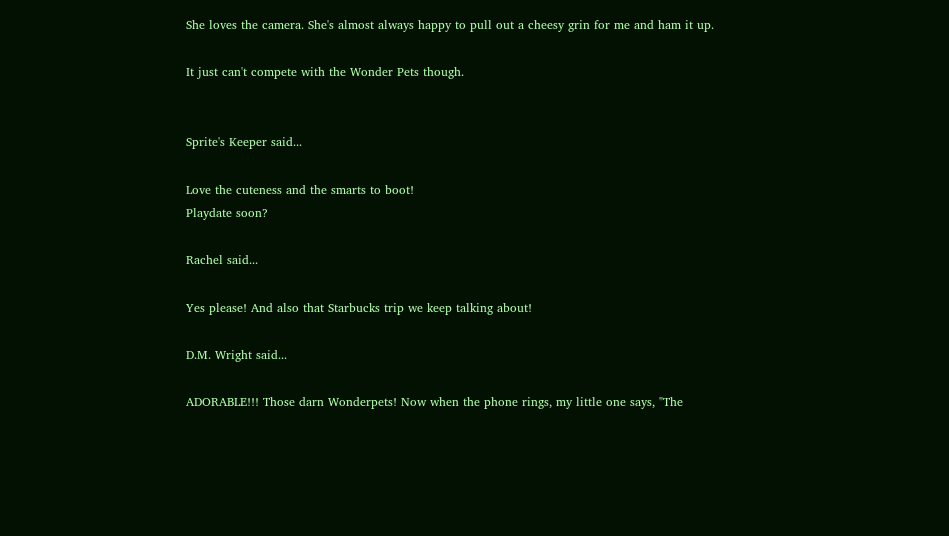She loves the camera. She's almost always happy to pull out a cheesy grin for me and ham it up.

It just can't compete with the Wonder Pets though.


Sprite's Keeper said...

Love the cuteness and the smarts to boot!
Playdate soon?

Rachel said...

Yes please! And also that Starbucks trip we keep talking about!

D.M. Wright said...

ADORABLE!!! Those darn Wonderpets! Now when the phone rings, my little one says, "The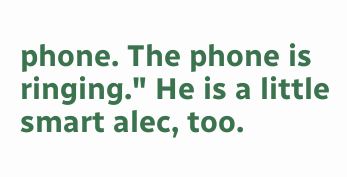phone. The phone is ringing." He is a little smart alec, too.